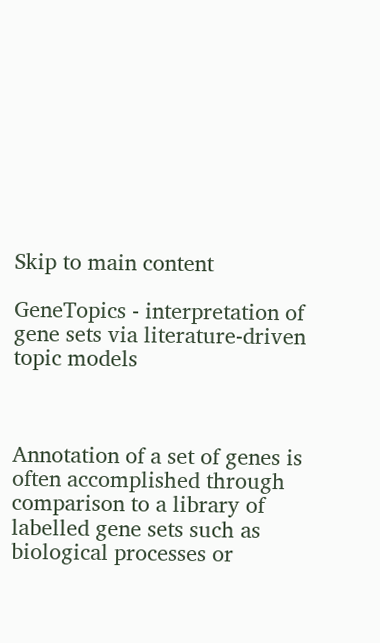Skip to main content

GeneTopics - interpretation of gene sets via literature-driven topic models



Annotation of a set of genes is often accomplished through comparison to a library of labelled gene sets such as biological processes or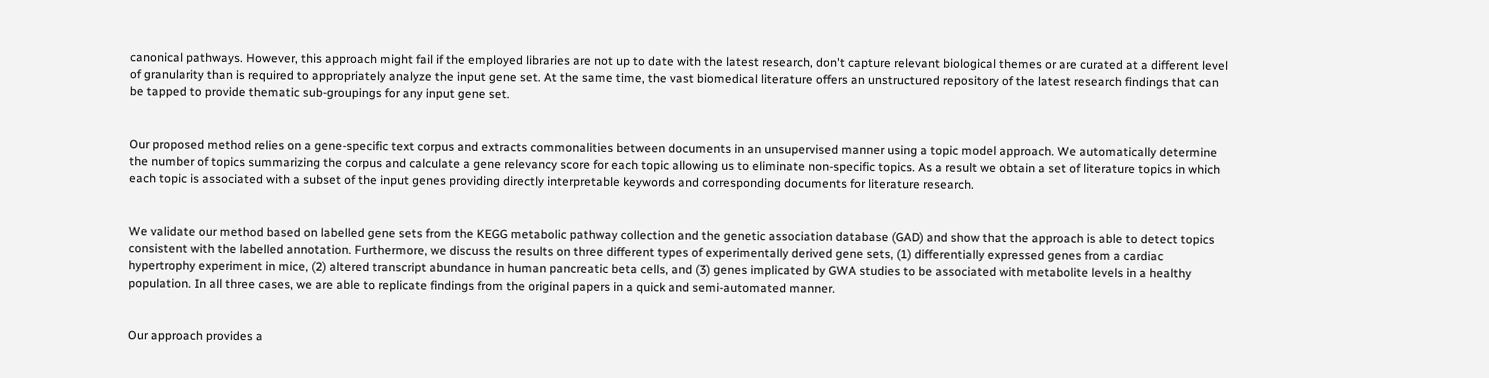canonical pathways. However, this approach might fail if the employed libraries are not up to date with the latest research, don't capture relevant biological themes or are curated at a different level of granularity than is required to appropriately analyze the input gene set. At the same time, the vast biomedical literature offers an unstructured repository of the latest research findings that can be tapped to provide thematic sub-groupings for any input gene set.


Our proposed method relies on a gene-specific text corpus and extracts commonalities between documents in an unsupervised manner using a topic model approach. We automatically determine the number of topics summarizing the corpus and calculate a gene relevancy score for each topic allowing us to eliminate non-specific topics. As a result we obtain a set of literature topics in which each topic is associated with a subset of the input genes providing directly interpretable keywords and corresponding documents for literature research.


We validate our method based on labelled gene sets from the KEGG metabolic pathway collection and the genetic association database (GAD) and show that the approach is able to detect topics consistent with the labelled annotation. Furthermore, we discuss the results on three different types of experimentally derived gene sets, (1) differentially expressed genes from a cardiac hypertrophy experiment in mice, (2) altered transcript abundance in human pancreatic beta cells, and (3) genes implicated by GWA studies to be associated with metabolite levels in a healthy population. In all three cases, we are able to replicate findings from the original papers in a quick and semi-automated manner.


Our approach provides a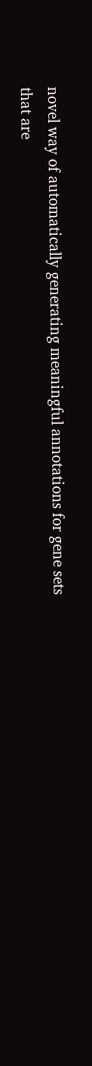novel way of automatically generating meaningful annotations for gene sets that are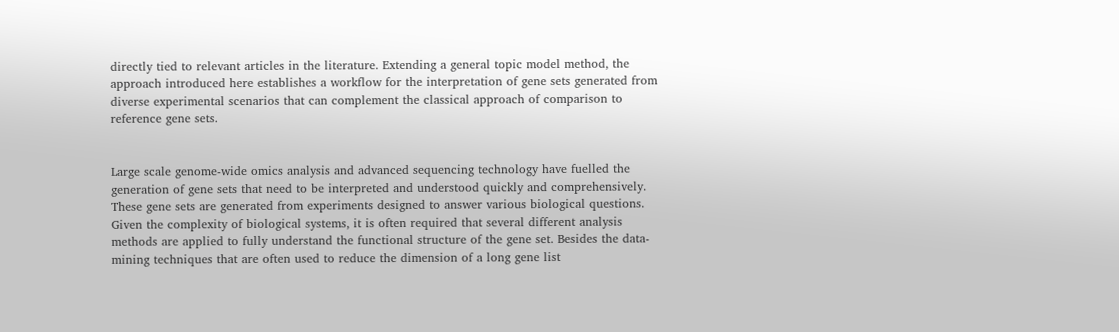directly tied to relevant articles in the literature. Extending a general topic model method, the approach introduced here establishes a workflow for the interpretation of gene sets generated from diverse experimental scenarios that can complement the classical approach of comparison to reference gene sets.


Large scale genome-wide omics analysis and advanced sequencing technology have fuelled the generation of gene sets that need to be interpreted and understood quickly and comprehensively. These gene sets are generated from experiments designed to answer various biological questions. Given the complexity of biological systems, it is often required that several different analysis methods are applied to fully understand the functional structure of the gene set. Besides the data-mining techniques that are often used to reduce the dimension of a long gene list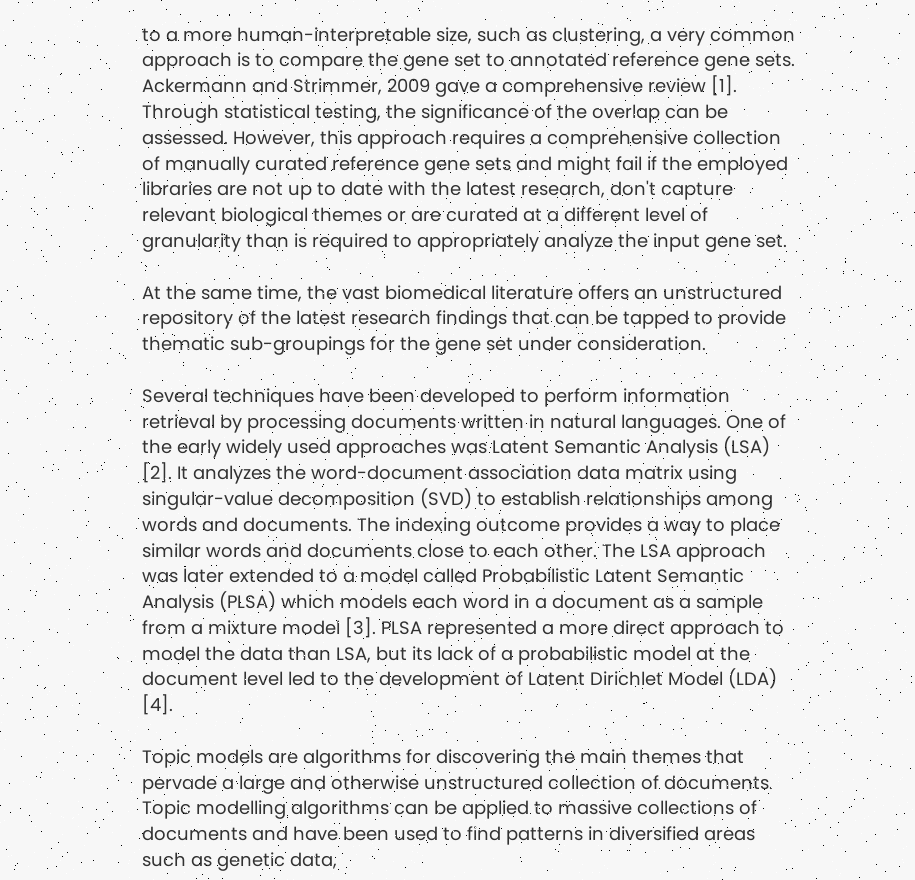to a more human-interpretable size, such as clustering, a very common approach is to compare the gene set to annotated reference gene sets. Ackermann and Strimmer, 2009 gave a comprehensive review [1]. Through statistical testing, the significance of the overlap can be assessed. However, this approach requires a comprehensive collection of manually curated reference gene sets and might fail if the employed libraries are not up to date with the latest research, don't capture relevant biological themes or are curated at a different level of granularity than is required to appropriately analyze the input gene set.

At the same time, the vast biomedical literature offers an unstructured repository of the latest research findings that can be tapped to provide thematic sub-groupings for the gene set under consideration.

Several techniques have been developed to perform information retrieval by processing documents written in natural languages. One of the early widely used approaches was Latent Semantic Analysis (LSA) [2]. It analyzes the word-document association data matrix using singular-value decomposition (SVD) to establish relationships among words and documents. The indexing outcome provides a way to place similar words and documents close to each other. The LSA approach was later extended to a model called Probabilistic Latent Semantic Analysis (PLSA) which models each word in a document as a sample from a mixture model [3]. PLSA represented a more direct approach to model the data than LSA, but its lack of a probabilistic model at the document level led to the development of Latent Dirichlet Model (LDA) [4].

Topic models are algorithms for discovering the main themes that pervade a large and otherwise unstructured collection of documents. Topic modelling algorithms can be applied to massive collections of documents and have been used to find patterns in diversified areas such as genetic data,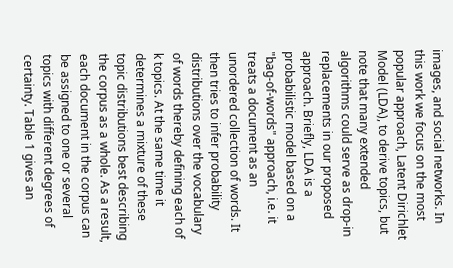images, and social networks. In this work we focus on the most popular approach, Latent Dirichlet Model (LDA), to derive topics, but note that many extended algorithms could serve as drop-in replacements in our proposed approach. Briefly, LDA is a probabilistic model based on a "bag-of-words" approach, i.e. it treats a document as an unordered collection of words. It then tries to infer probability distributions over the vocabulary of words thereby defining each of k topics. At the same time it determines a mixture of these topic distributions best describing the corpus as a whole. As a result, each document in the corpus can be assigned to one or several topics with different degrees of certainty. Table 1 gives an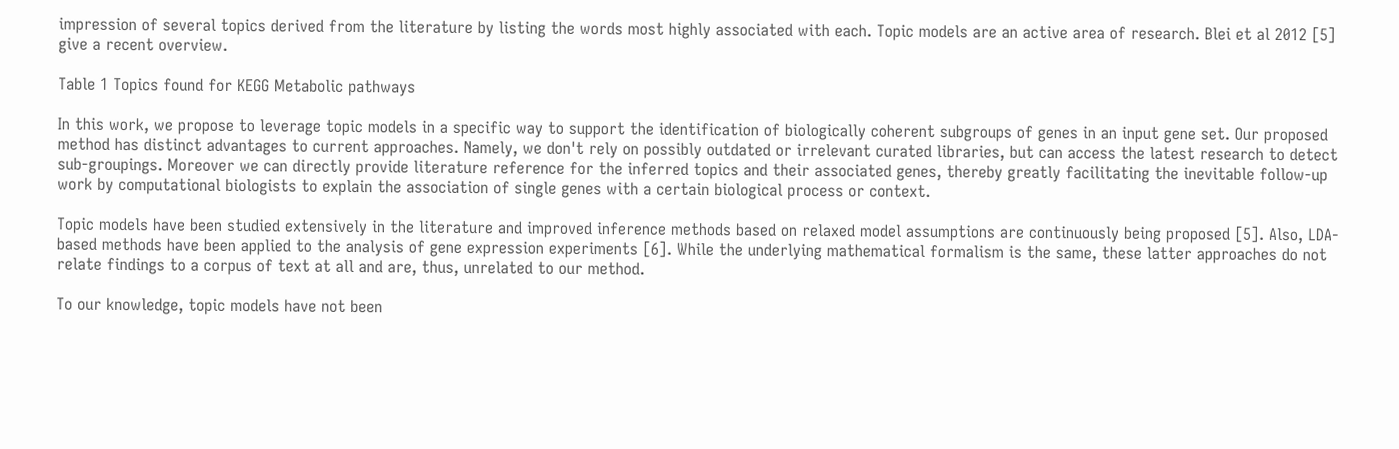impression of several topics derived from the literature by listing the words most highly associated with each. Topic models are an active area of research. Blei et al 2012 [5] give a recent overview.

Table 1 Topics found for KEGG Metabolic pathways

In this work, we propose to leverage topic models in a specific way to support the identification of biologically coherent subgroups of genes in an input gene set. Our proposed method has distinct advantages to current approaches. Namely, we don't rely on possibly outdated or irrelevant curated libraries, but can access the latest research to detect sub-groupings. Moreover we can directly provide literature reference for the inferred topics and their associated genes, thereby greatly facilitating the inevitable follow-up work by computational biologists to explain the association of single genes with a certain biological process or context.

Topic models have been studied extensively in the literature and improved inference methods based on relaxed model assumptions are continuously being proposed [5]. Also, LDA-based methods have been applied to the analysis of gene expression experiments [6]. While the underlying mathematical formalism is the same, these latter approaches do not relate findings to a corpus of text at all and are, thus, unrelated to our method.

To our knowledge, topic models have not been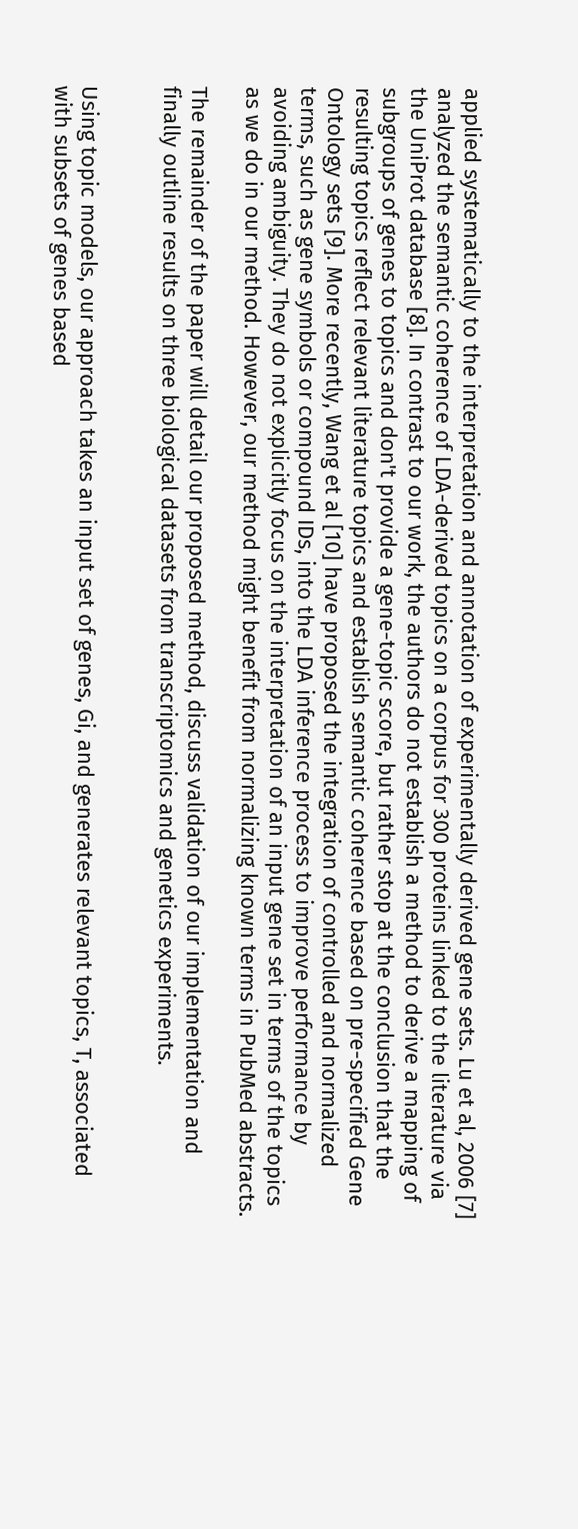applied systematically to the interpretation and annotation of experimentally derived gene sets. Lu et al, 2006 [7] analyzed the semantic coherence of LDA-derived topics on a corpus for 300 proteins linked to the literature via the UniProt database [8]. In contrast to our work, the authors do not establish a method to derive a mapping of subgroups of genes to topics and don't provide a gene-topic score, but rather stop at the conclusion that the resulting topics reflect relevant literature topics and establish semantic coherence based on pre-specified Gene Ontology sets [9]. More recently, Wang et al [10] have proposed the integration of controlled and normalized terms, such as gene symbols or compound IDs, into the LDA inference process to improve performance by avoiding ambiguity. They do not explicitly focus on the interpretation of an input gene set in terms of the topics as we do in our method. However, our method might benefit from normalizing known terms in PubMed abstracts.

The remainder of the paper will detail our proposed method, discuss validation of our implementation and finally outline results on three biological datasets from transcriptomics and genetics experiments.


Using topic models, our approach takes an input set of genes, Gi, and generates relevant topics, T, associated with subsets of genes based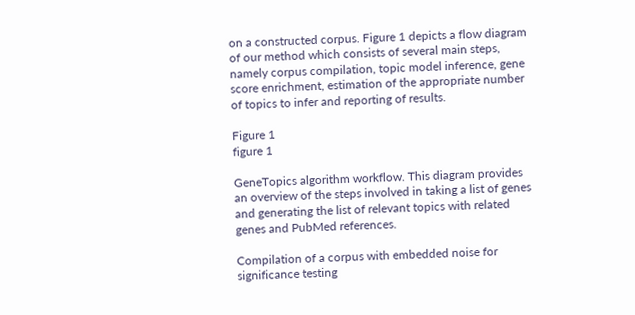on a constructed corpus. Figure 1 depicts a flow diagram of our method which consists of several main steps, namely corpus compilation, topic model inference, gene score enrichment, estimation of the appropriate number of topics to infer and reporting of results.

Figure 1
figure 1

GeneTopics algorithm workflow. This diagram provides an overview of the steps involved in taking a list of genes and generating the list of relevant topics with related genes and PubMed references.

Compilation of a corpus with embedded noise for significance testing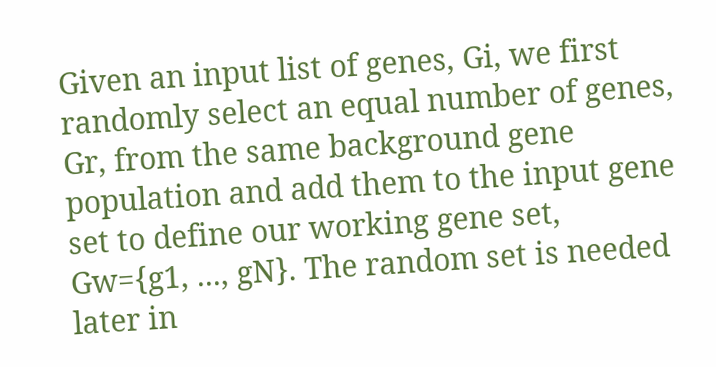Given an input list of genes, Gi, we first randomly select an equal number of genes, Gr, from the same background gene population and add them to the input gene set to define our working gene set, Gw={g1, ..., gN}. The random set is needed later in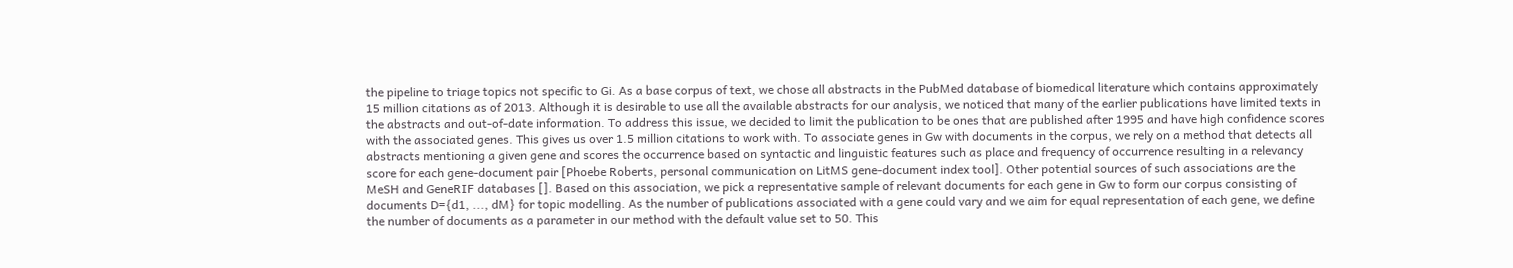the pipeline to triage topics not specific to Gi. As a base corpus of text, we chose all abstracts in the PubMed database of biomedical literature which contains approximately 15 million citations as of 2013. Although it is desirable to use all the available abstracts for our analysis, we noticed that many of the earlier publications have limited texts in the abstracts and out-of-date information. To address this issue, we decided to limit the publication to be ones that are published after 1995 and have high confidence scores with the associated genes. This gives us over 1.5 million citations to work with. To associate genes in Gw with documents in the corpus, we rely on a method that detects all abstracts mentioning a given gene and scores the occurrence based on syntactic and linguistic features such as place and frequency of occurrence resulting in a relevancy score for each gene-document pair [Phoebe Roberts, personal communication on LitMS gene-document index tool]. Other potential sources of such associations are the MeSH and GeneRIF databases []. Based on this association, we pick a representative sample of relevant documents for each gene in Gw to form our corpus consisting of documents D={d1, ..., dM} for topic modelling. As the number of publications associated with a gene could vary and we aim for equal representation of each gene, we define the number of documents as a parameter in our method with the default value set to 50. This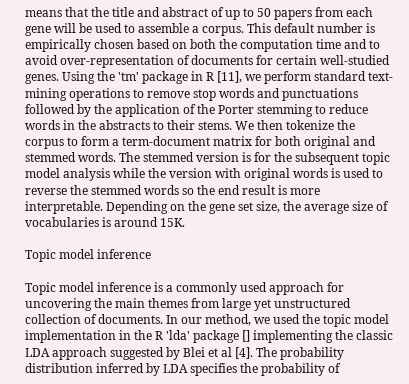means that the title and abstract of up to 50 papers from each gene will be used to assemble a corpus. This default number is empirically chosen based on both the computation time and to avoid over-representation of documents for certain well-studied genes. Using the 'tm' package in R [11], we perform standard text-mining operations to remove stop words and punctuations followed by the application of the Porter stemming to reduce words in the abstracts to their stems. We then tokenize the corpus to form a term-document matrix for both original and stemmed words. The stemmed version is for the subsequent topic model analysis while the version with original words is used to reverse the stemmed words so the end result is more interpretable. Depending on the gene set size, the average size of vocabularies is around 15K.

Topic model inference

Topic model inference is a commonly used approach for uncovering the main themes from large yet unstructured collection of documents. In our method, we used the topic model implementation in the R 'lda' package [] implementing the classic LDA approach suggested by Blei et al [4]. The probability distribution inferred by LDA specifies the probability of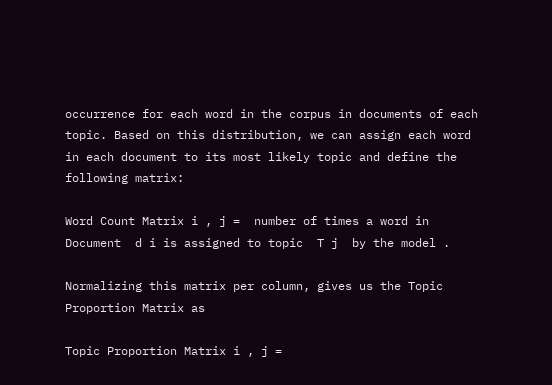occurrence for each word in the corpus in documents of each topic. Based on this distribution, we can assign each word in each document to its most likely topic and define the following matrix:

Word Count Matrix i , j =  number of times a word in Document  d i is assigned to topic  T j  by the model .

Normalizing this matrix per column, gives us the Topic Proportion Matrix as

Topic Proportion Matrix i , j =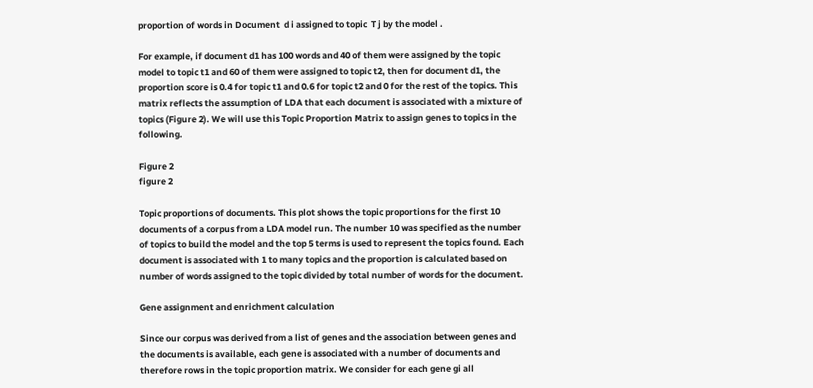proportion of words in Document  d i assigned to topic  T j by the model .

For example, if document d1 has 100 words and 40 of them were assigned by the topic model to topic t1 and 60 of them were assigned to topic t2, then for document d1, the proportion score is 0.4 for topic t1 and 0.6 for topic t2 and 0 for the rest of the topics. This matrix reflects the assumption of LDA that each document is associated with a mixture of topics (Figure 2). We will use this Topic Proportion Matrix to assign genes to topics in the following.

Figure 2
figure 2

Topic proportions of documents. This plot shows the topic proportions for the first 10 documents of a corpus from a LDA model run. The number 10 was specified as the number of topics to build the model and the top 5 terms is used to represent the topics found. Each document is associated with 1 to many topics and the proportion is calculated based on number of words assigned to the topic divided by total number of words for the document.

Gene assignment and enrichment calculation

Since our corpus was derived from a list of genes and the association between genes and the documents is available, each gene is associated with a number of documents and therefore rows in the topic proportion matrix. We consider for each gene gi all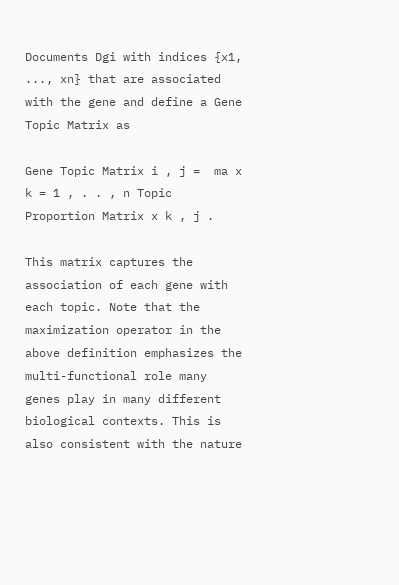Documents Dgi with indices {x1, ..., xn} that are associated with the gene and define a Gene Topic Matrix as

Gene Topic Matrix i , j =  ma x k = 1 , . . , n Topic Proportion Matrix x k , j .

This matrix captures the association of each gene with each topic. Note that the maximization operator in the above definition emphasizes the multi-functional role many genes play in many different biological contexts. This is also consistent with the nature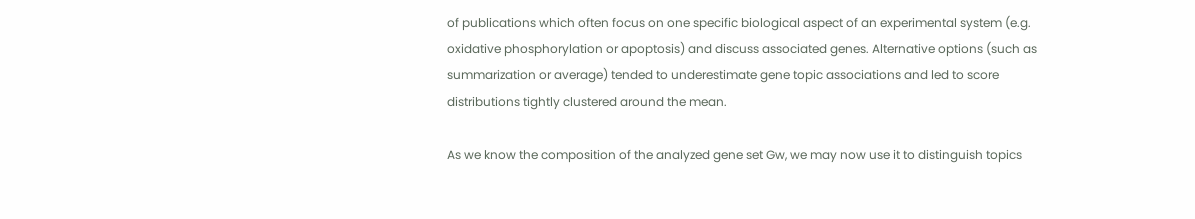of publications which often focus on one specific biological aspect of an experimental system (e.g. oxidative phosphorylation or apoptosis) and discuss associated genes. Alternative options (such as summarization or average) tended to underestimate gene topic associations and led to score distributions tightly clustered around the mean.

As we know the composition of the analyzed gene set Gw, we may now use it to distinguish topics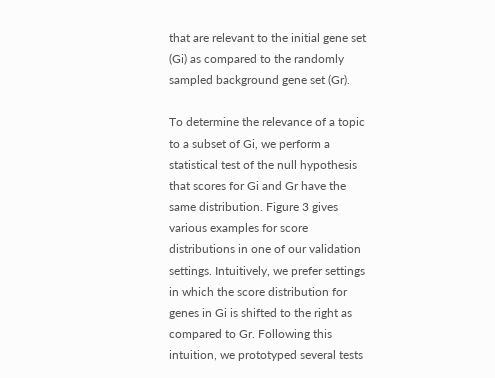that are relevant to the initial gene set (Gi) as compared to the randomly sampled background gene set (Gr).

To determine the relevance of a topic to a subset of Gi, we perform a statistical test of the null hypothesis that scores for Gi and Gr have the same distribution. Figure 3 gives various examples for score distributions in one of our validation settings. Intuitively, we prefer settings in which the score distribution for genes in Gi is shifted to the right as compared to Gr. Following this intuition, we prototyped several tests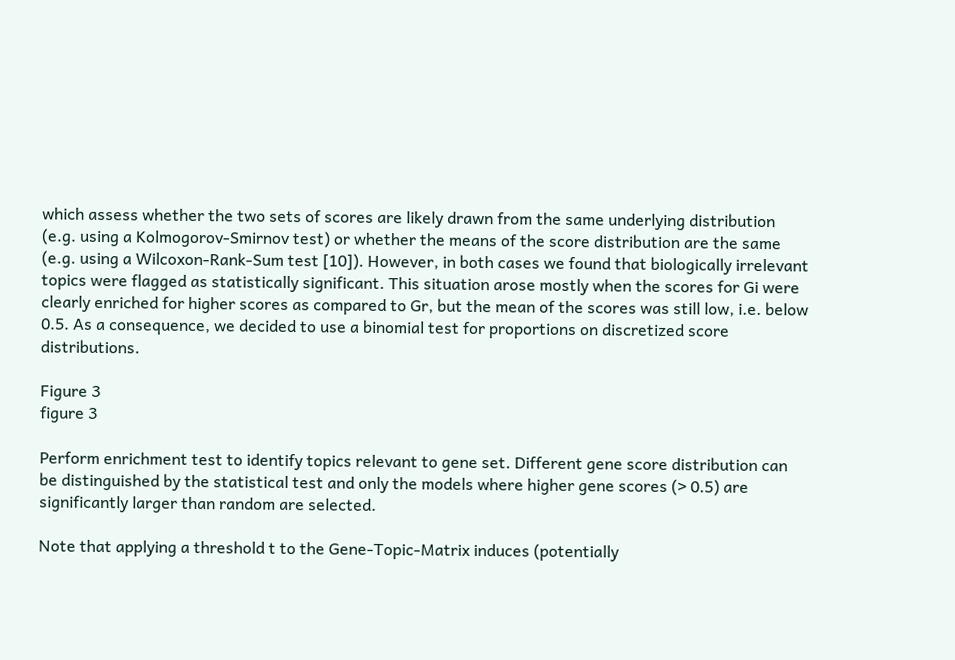which assess whether the two sets of scores are likely drawn from the same underlying distribution (e.g. using a Kolmogorov-Smirnov test) or whether the means of the score distribution are the same (e.g. using a Wilcoxon-Rank-Sum test [10]). However, in both cases we found that biologically irrelevant topics were flagged as statistically significant. This situation arose mostly when the scores for Gi were clearly enriched for higher scores as compared to Gr, but the mean of the scores was still low, i.e. below 0.5. As a consequence, we decided to use a binomial test for proportions on discretized score distributions.

Figure 3
figure 3

Perform enrichment test to identify topics relevant to gene set. Different gene score distribution can be distinguished by the statistical test and only the models where higher gene scores (> 0.5) are significantly larger than random are selected.

Note that applying a threshold t to the Gene-Topic-Matrix induces (potentially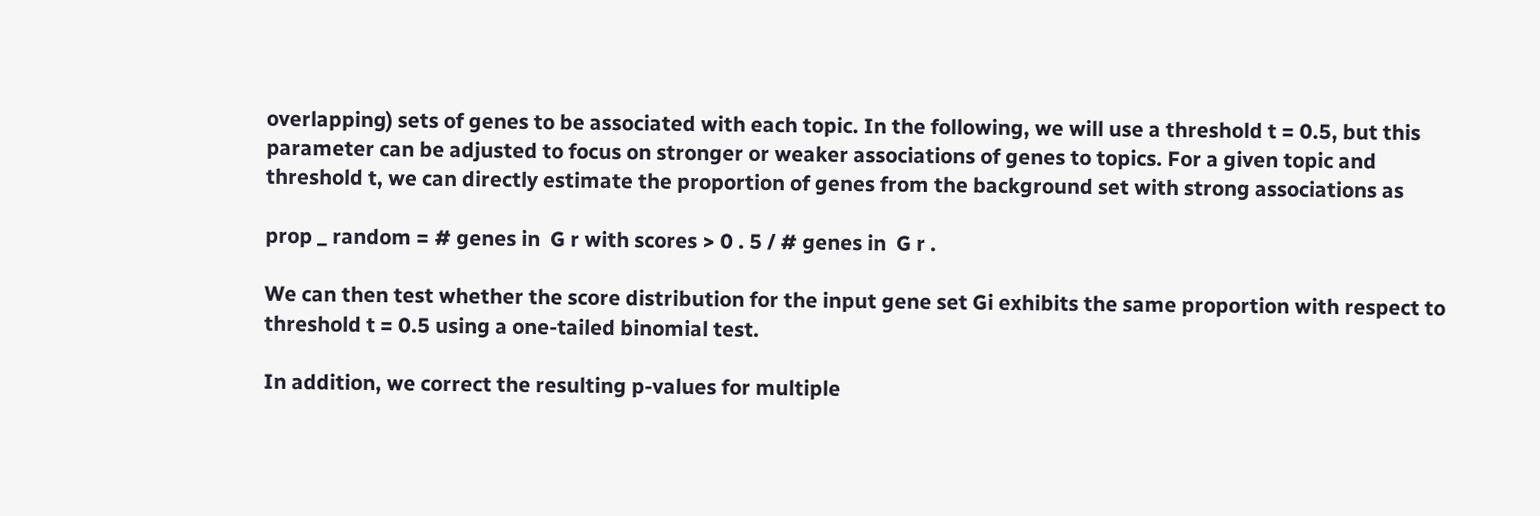overlapping) sets of genes to be associated with each topic. In the following, we will use a threshold t = 0.5, but this parameter can be adjusted to focus on stronger or weaker associations of genes to topics. For a given topic and threshold t, we can directly estimate the proportion of genes from the background set with strong associations as

prop _ random = # genes in  G r with scores > 0 . 5 / # genes in  G r .

We can then test whether the score distribution for the input gene set Gi exhibits the same proportion with respect to threshold t = 0.5 using a one-tailed binomial test.

In addition, we correct the resulting p-values for multiple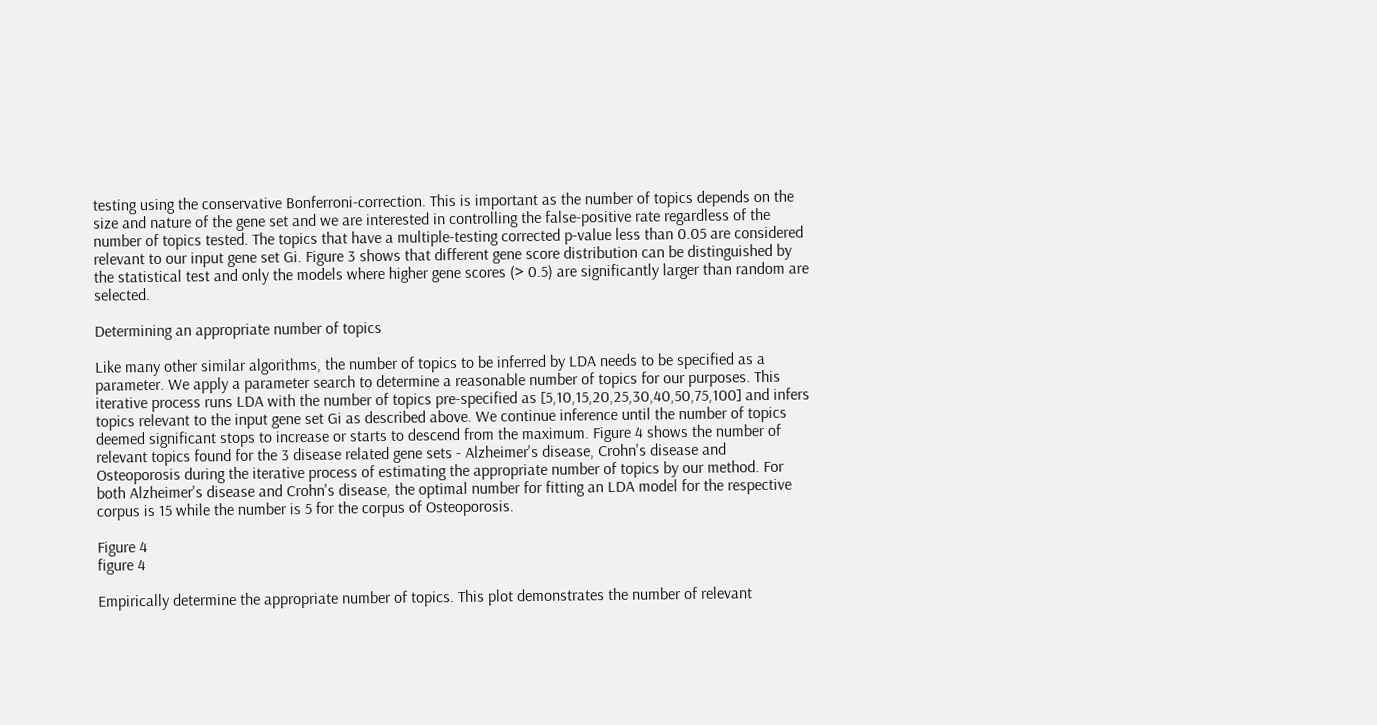testing using the conservative Bonferroni-correction. This is important as the number of topics depends on the size and nature of the gene set and we are interested in controlling the false-positive rate regardless of the number of topics tested. The topics that have a multiple-testing corrected p-value less than 0.05 are considered relevant to our input gene set Gi. Figure 3 shows that different gene score distribution can be distinguished by the statistical test and only the models where higher gene scores (> 0.5) are significantly larger than random are selected.

Determining an appropriate number of topics

Like many other similar algorithms, the number of topics to be inferred by LDA needs to be specified as a parameter. We apply a parameter search to determine a reasonable number of topics for our purposes. This iterative process runs LDA with the number of topics pre-specified as [5,10,15,20,25,30,40,50,75,100] and infers topics relevant to the input gene set Gi as described above. We continue inference until the number of topics deemed significant stops to increase or starts to descend from the maximum. Figure 4 shows the number of relevant topics found for the 3 disease related gene sets - Alzheimer's disease, Crohn's disease and Osteoporosis during the iterative process of estimating the appropriate number of topics by our method. For both Alzheimer's disease and Crohn's disease, the optimal number for fitting an LDA model for the respective corpus is 15 while the number is 5 for the corpus of Osteoporosis.

Figure 4
figure 4

Empirically determine the appropriate number of topics. This plot demonstrates the number of relevant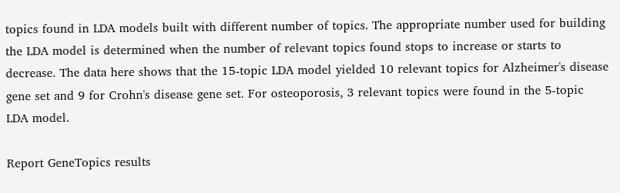topics found in LDA models built with different number of topics. The appropriate number used for building the LDA model is determined when the number of relevant topics found stops to increase or starts to decrease. The data here shows that the 15-topic LDA model yielded 10 relevant topics for Alzheimer's disease gene set and 9 for Crohn's disease gene set. For osteoporosis, 3 relevant topics were found in the 5-topic LDA model.

Report GeneTopics results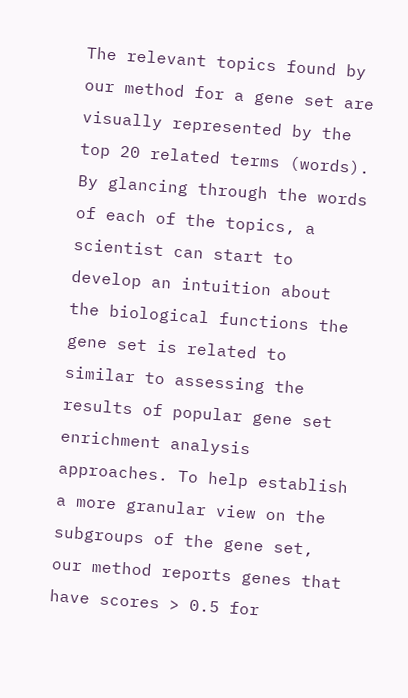The relevant topics found by our method for a gene set are visually represented by the top 20 related terms (words). By glancing through the words of each of the topics, a scientist can start to develop an intuition about the biological functions the gene set is related to similar to assessing the results of popular gene set enrichment analysis approaches. To help establish a more granular view on the subgroups of the gene set, our method reports genes that have scores > 0.5 for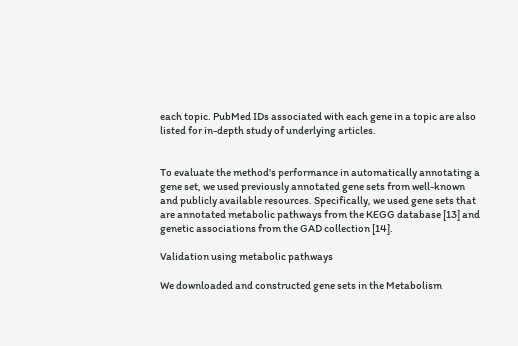each topic. PubMed IDs associated with each gene in a topic are also listed for in-depth study of underlying articles.


To evaluate the method's performance in automatically annotating a gene set, we used previously annotated gene sets from well-known and publicly available resources. Specifically, we used gene sets that are annotated metabolic pathways from the KEGG database [13] and genetic associations from the GAD collection [14].

Validation using metabolic pathways

We downloaded and constructed gene sets in the Metabolism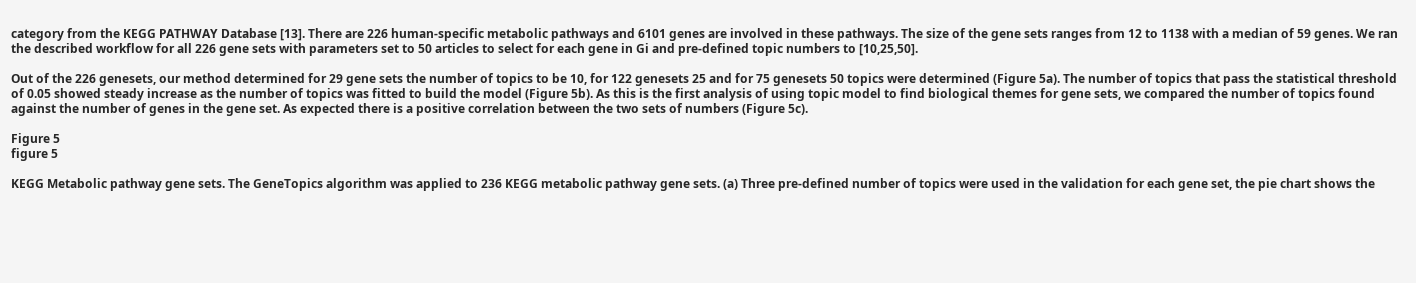category from the KEGG PATHWAY Database [13]. There are 226 human-specific metabolic pathways and 6101 genes are involved in these pathways. The size of the gene sets ranges from 12 to 1138 with a median of 59 genes. We ran the described workflow for all 226 gene sets with parameters set to 50 articles to select for each gene in Gi and pre-defined topic numbers to [10,25,50].

Out of the 226 genesets, our method determined for 29 gene sets the number of topics to be 10, for 122 genesets 25 and for 75 genesets 50 topics were determined (Figure 5a). The number of topics that pass the statistical threshold of 0.05 showed steady increase as the number of topics was fitted to build the model (Figure 5b). As this is the first analysis of using topic model to find biological themes for gene sets, we compared the number of topics found against the number of genes in the gene set. As expected there is a positive correlation between the two sets of numbers (Figure 5c).

Figure 5
figure 5

KEGG Metabolic pathway gene sets. The GeneTopics algorithm was applied to 236 KEGG metabolic pathway gene sets. (a) Three pre-defined number of topics were used in the validation for each gene set, the pie chart shows the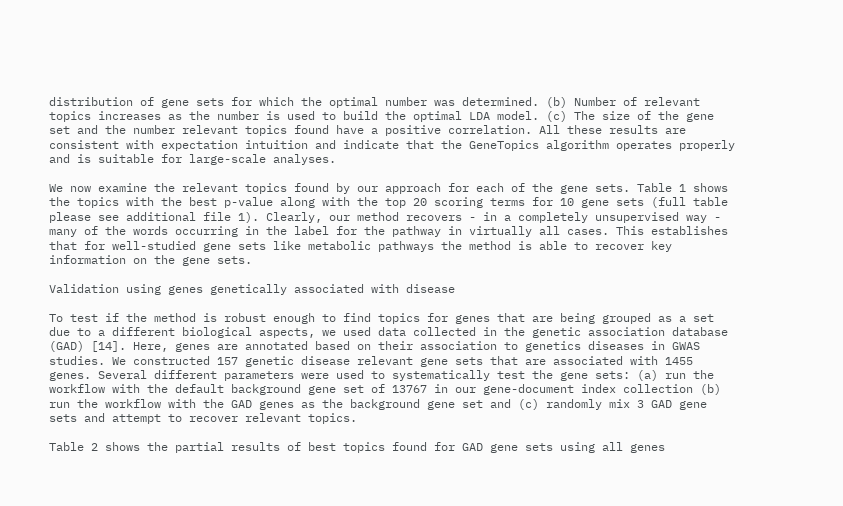distribution of gene sets for which the optimal number was determined. (b) Number of relevant topics increases as the number is used to build the optimal LDA model. (c) The size of the gene set and the number relevant topics found have a positive correlation. All these results are consistent with expectation intuition and indicate that the GeneTopics algorithm operates properly and is suitable for large-scale analyses.

We now examine the relevant topics found by our approach for each of the gene sets. Table 1 shows the topics with the best p-value along with the top 20 scoring terms for 10 gene sets (full table please see additional file 1). Clearly, our method recovers - in a completely unsupervised way - many of the words occurring in the label for the pathway in virtually all cases. This establishes that for well-studied gene sets like metabolic pathways the method is able to recover key information on the gene sets.

Validation using genes genetically associated with disease

To test if the method is robust enough to find topics for genes that are being grouped as a set due to a different biological aspects, we used data collected in the genetic association database (GAD) [14]. Here, genes are annotated based on their association to genetics diseases in GWAS studies. We constructed 157 genetic disease relevant gene sets that are associated with 1455 genes. Several different parameters were used to systematically test the gene sets: (a) run the workflow with the default background gene set of 13767 in our gene-document index collection (b) run the workflow with the GAD genes as the background gene set and (c) randomly mix 3 GAD gene sets and attempt to recover relevant topics.

Table 2 shows the partial results of best topics found for GAD gene sets using all genes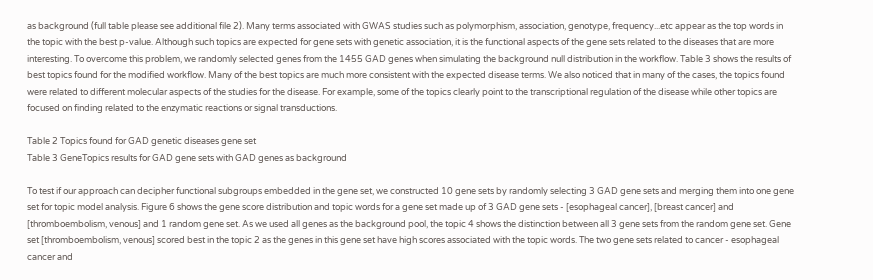as background (full table please see additional file 2). Many terms associated with GWAS studies such as polymorphism, association, genotype, frequency...etc appear as the top words in the topic with the best p-value. Although such topics are expected for gene sets with genetic association, it is the functional aspects of the gene sets related to the diseases that are more interesting. To overcome this problem, we randomly selected genes from the 1455 GAD genes when simulating the background null distribution in the workflow. Table 3 shows the results of best topics found for the modified workflow. Many of the best topics are much more consistent with the expected disease terms. We also noticed that in many of the cases, the topics found were related to different molecular aspects of the studies for the disease. For example, some of the topics clearly point to the transcriptional regulation of the disease while other topics are focused on finding related to the enzymatic reactions or signal transductions.

Table 2 Topics found for GAD genetic diseases gene set
Table 3 GeneTopics results for GAD gene sets with GAD genes as background

To test if our approach can decipher functional subgroups embedded in the gene set, we constructed 10 gene sets by randomly selecting 3 GAD gene sets and merging them into one gene set for topic model analysis. Figure 6 shows the gene score distribution and topic words for a gene set made up of 3 GAD gene sets - [esophageal cancer], [breast cancer] and [thromboembolism, venous] and 1 random gene set. As we used all genes as the background pool, the topic 4 shows the distinction between all 3 gene sets from the random gene set. Gene set [thromboembolism, venous] scored best in the topic 2 as the genes in this gene set have high scores associated with the topic words. The two gene sets related to cancer - esophageal cancer and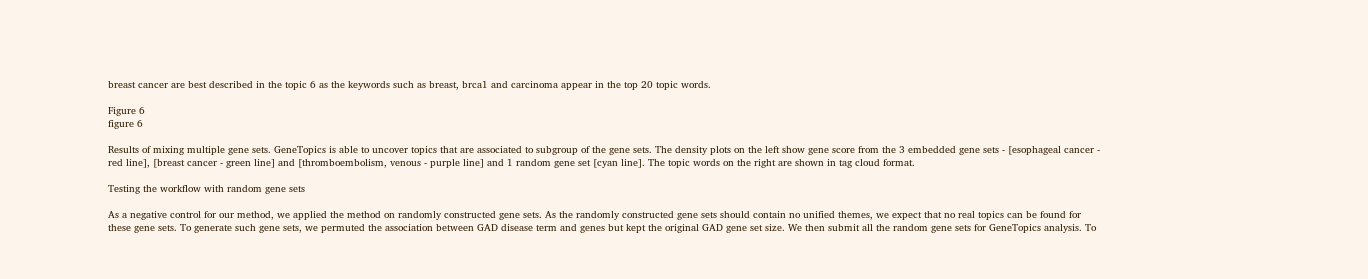breast cancer are best described in the topic 6 as the keywords such as breast, brca1 and carcinoma appear in the top 20 topic words.

Figure 6
figure 6

Results of mixing multiple gene sets. GeneTopics is able to uncover topics that are associated to subgroup of the gene sets. The density plots on the left show gene score from the 3 embedded gene sets - [esophageal cancer - red line], [breast cancer - green line] and [thromboembolism, venous - purple line] and 1 random gene set [cyan line]. The topic words on the right are shown in tag cloud format.

Testing the workflow with random gene sets

As a negative control for our method, we applied the method on randomly constructed gene sets. As the randomly constructed gene sets should contain no unified themes, we expect that no real topics can be found for these gene sets. To generate such gene sets, we permuted the association between GAD disease term and genes but kept the original GAD gene set size. We then submit all the random gene sets for GeneTopics analysis. To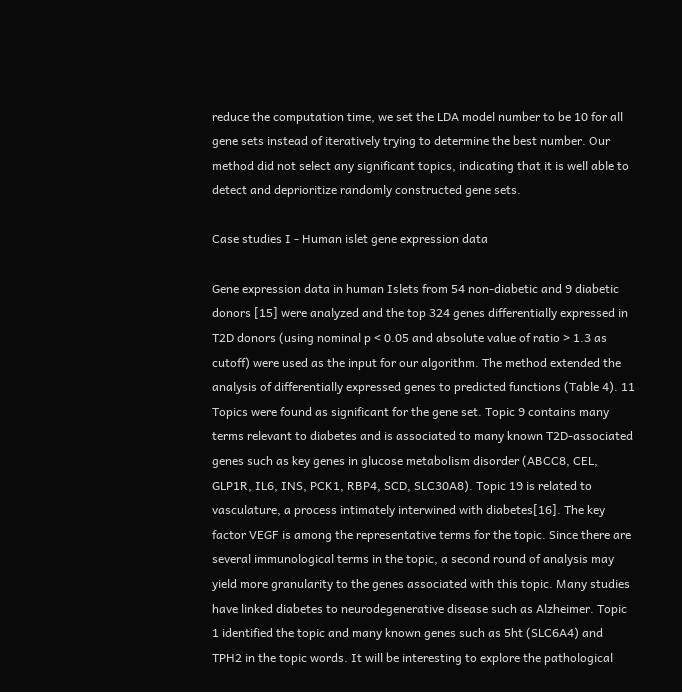reduce the computation time, we set the LDA model number to be 10 for all gene sets instead of iteratively trying to determine the best number. Our method did not select any significant topics, indicating that it is well able to detect and deprioritize randomly constructed gene sets.

Case studies I - Human islet gene expression data

Gene expression data in human Islets from 54 non-diabetic and 9 diabetic donors [15] were analyzed and the top 324 genes differentially expressed in T2D donors (using nominal p < 0.05 and absolute value of ratio > 1.3 as cutoff) were used as the input for our algorithm. The method extended the analysis of differentially expressed genes to predicted functions (Table 4). 11 Topics were found as significant for the gene set. Topic 9 contains many terms relevant to diabetes and is associated to many known T2D-associated genes such as key genes in glucose metabolism disorder (ABCC8, CEL, GLP1R, IL6, INS, PCK1, RBP4, SCD, SLC30A8). Topic 19 is related to vasculature, a process intimately interwined with diabetes[16]. The key factor VEGF is among the representative terms for the topic. Since there are several immunological terms in the topic, a second round of analysis may yield more granularity to the genes associated with this topic. Many studies have linked diabetes to neurodegenerative disease such as Alzheimer. Topic 1 identified the topic and many known genes such as 5ht (SLC6A4) and TPH2 in the topic words. It will be interesting to explore the pathological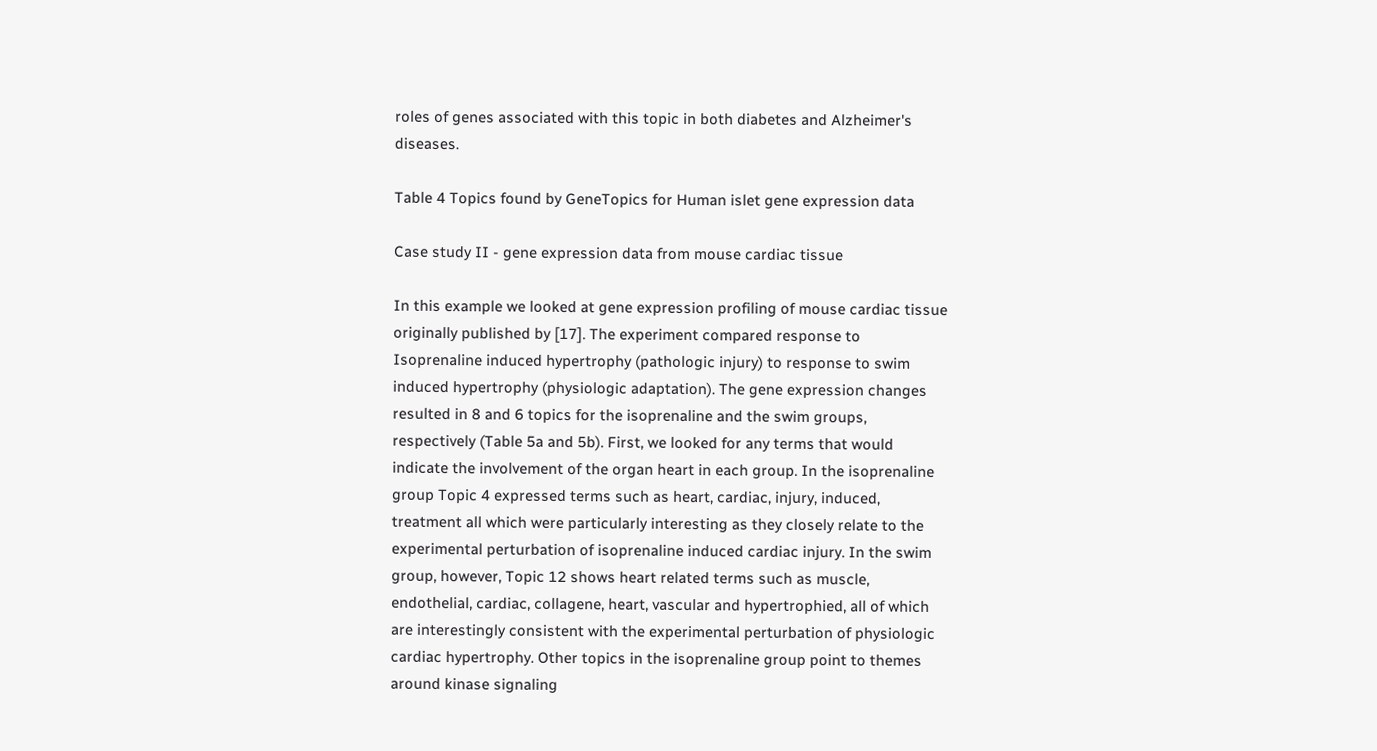roles of genes associated with this topic in both diabetes and Alzheimer's diseases.

Table 4 Topics found by GeneTopics for Human islet gene expression data

Case study II - gene expression data from mouse cardiac tissue

In this example we looked at gene expression profiling of mouse cardiac tissue originally published by [17]. The experiment compared response to Isoprenaline induced hypertrophy (pathologic injury) to response to swim induced hypertrophy (physiologic adaptation). The gene expression changes resulted in 8 and 6 topics for the isoprenaline and the swim groups, respectively (Table 5a and 5b). First, we looked for any terms that would indicate the involvement of the organ heart in each group. In the isoprenaline group Topic 4 expressed terms such as heart, cardiac, injury, induced, treatment all which were particularly interesting as they closely relate to the experimental perturbation of isoprenaline induced cardiac injury. In the swim group, however, Topic 12 shows heart related terms such as muscle, endothelial, cardiac, collagene, heart, vascular and hypertrophied, all of which are interestingly consistent with the experimental perturbation of physiologic cardiac hypertrophy. Other topics in the isoprenaline group point to themes around kinase signaling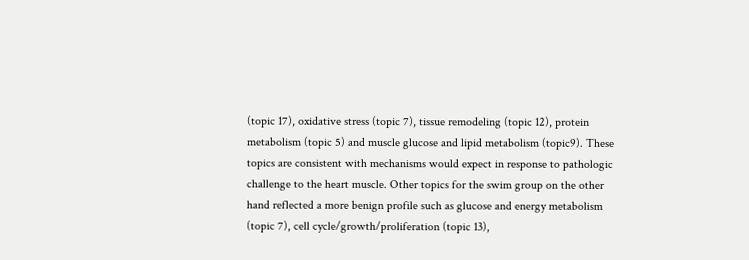(topic 17), oxidative stress (topic 7), tissue remodeling (topic 12), protein metabolism (topic 5) and muscle glucose and lipid metabolism (topic9). These topics are consistent with mechanisms would expect in response to pathologic challenge to the heart muscle. Other topics for the swim group on the other hand reflected a more benign profile such as glucose and energy metabolism (topic 7), cell cycle/growth/proliferation (topic 13),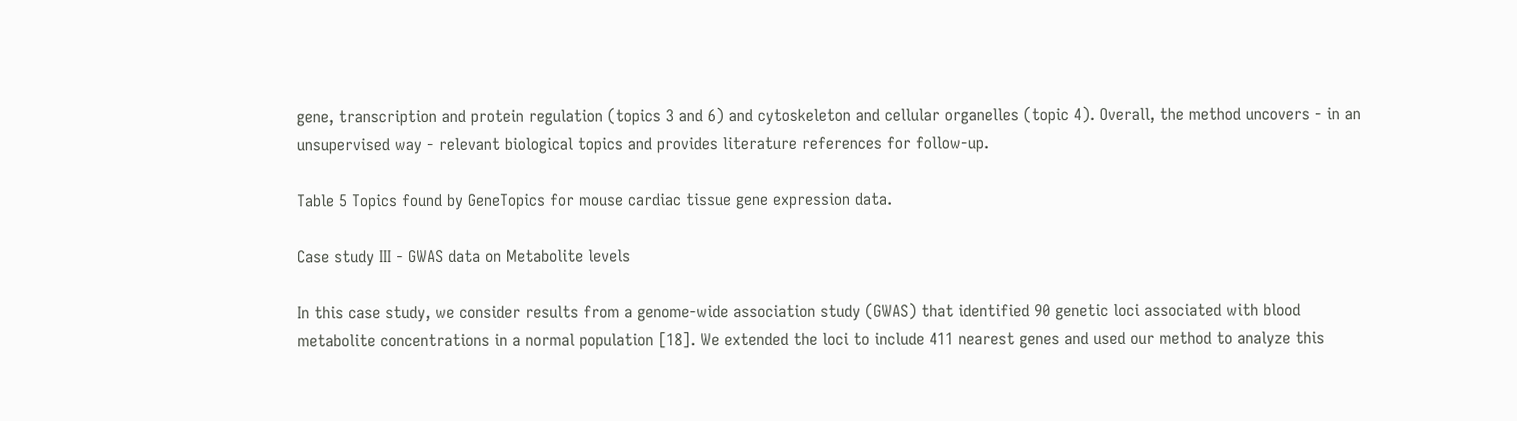gene, transcription and protein regulation (topics 3 and 6) and cytoskeleton and cellular organelles (topic 4). Overall, the method uncovers - in an unsupervised way - relevant biological topics and provides literature references for follow-up.

Table 5 Topics found by GeneTopics for mouse cardiac tissue gene expression data.

Case study III - GWAS data on Metabolite levels

In this case study, we consider results from a genome-wide association study (GWAS) that identified 90 genetic loci associated with blood metabolite concentrations in a normal population [18]. We extended the loci to include 411 nearest genes and used our method to analyze this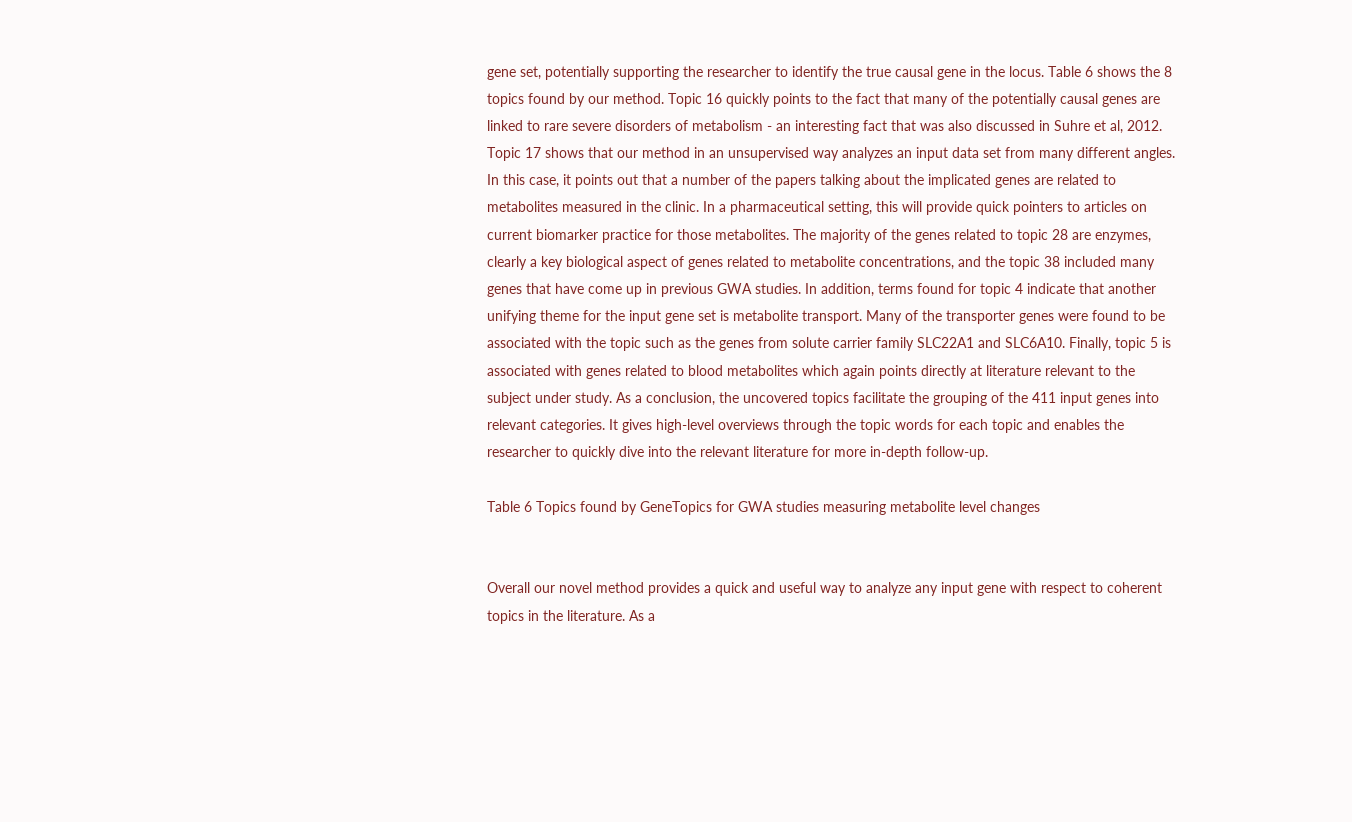gene set, potentially supporting the researcher to identify the true causal gene in the locus. Table 6 shows the 8 topics found by our method. Topic 16 quickly points to the fact that many of the potentially causal genes are linked to rare severe disorders of metabolism - an interesting fact that was also discussed in Suhre et al, 2012. Topic 17 shows that our method in an unsupervised way analyzes an input data set from many different angles. In this case, it points out that a number of the papers talking about the implicated genes are related to metabolites measured in the clinic. In a pharmaceutical setting, this will provide quick pointers to articles on current biomarker practice for those metabolites. The majority of the genes related to topic 28 are enzymes, clearly a key biological aspect of genes related to metabolite concentrations, and the topic 38 included many genes that have come up in previous GWA studies. In addition, terms found for topic 4 indicate that another unifying theme for the input gene set is metabolite transport. Many of the transporter genes were found to be associated with the topic such as the genes from solute carrier family SLC22A1 and SLC6A10. Finally, topic 5 is associated with genes related to blood metabolites which again points directly at literature relevant to the subject under study. As a conclusion, the uncovered topics facilitate the grouping of the 411 input genes into relevant categories. It gives high-level overviews through the topic words for each topic and enables the researcher to quickly dive into the relevant literature for more in-depth follow-up.

Table 6 Topics found by GeneTopics for GWA studies measuring metabolite level changes


Overall our novel method provides a quick and useful way to analyze any input gene with respect to coherent topics in the literature. As a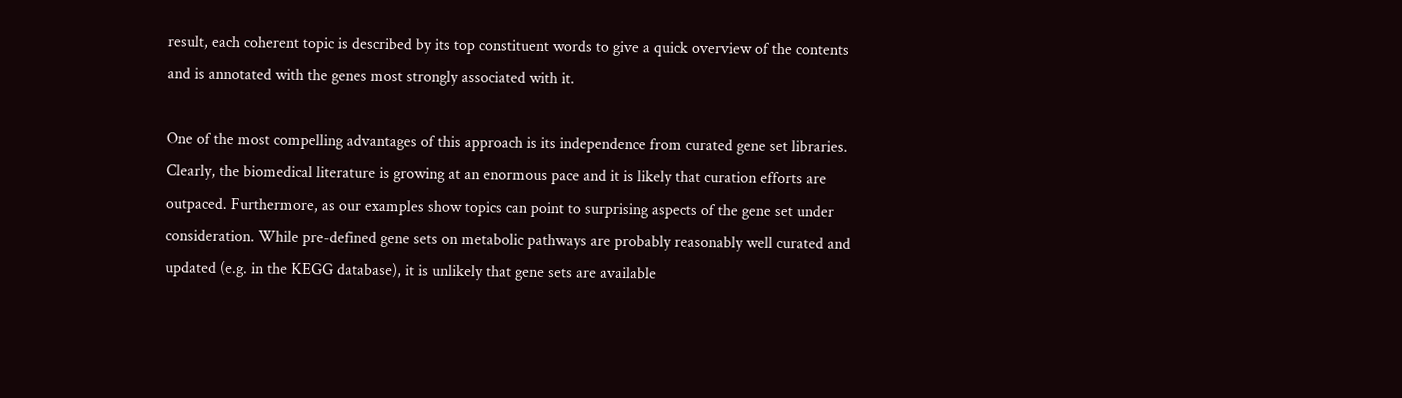result, each coherent topic is described by its top constituent words to give a quick overview of the contents and is annotated with the genes most strongly associated with it.

One of the most compelling advantages of this approach is its independence from curated gene set libraries. Clearly, the biomedical literature is growing at an enormous pace and it is likely that curation efforts are outpaced. Furthermore, as our examples show topics can point to surprising aspects of the gene set under consideration. While pre-defined gene sets on metabolic pathways are probably reasonably well curated and updated (e.g. in the KEGG database), it is unlikely that gene sets are available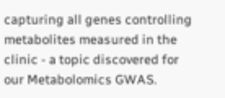capturing all genes controlling metabolites measured in the clinic - a topic discovered for our Metabolomics GWAS.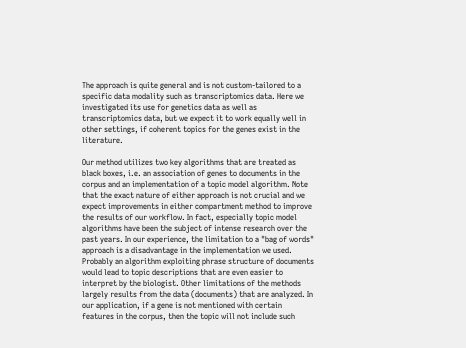The approach is quite general and is not custom-tailored to a specific data modality such as transcriptomics data. Here we investigated its use for genetics data as well as transcriptomics data, but we expect it to work equally well in other settings, if coherent topics for the genes exist in the literature.

Our method utilizes two key algorithms that are treated as black boxes, i.e. an association of genes to documents in the corpus and an implementation of a topic model algorithm. Note that the exact nature of either approach is not crucial and we expect improvements in either compartment method to improve the results of our workflow. In fact, especially topic model algorithms have been the subject of intense research over the past years. In our experience, the limitation to a "bag of words" approach is a disadvantage in the implementation we used. Probably an algorithm exploiting phrase structure of documents would lead to topic descriptions that are even easier to interpret by the biologist. Other limitations of the methods largely results from the data (documents) that are analyzed. In our application, if a gene is not mentioned with certain features in the corpus, then the topic will not include such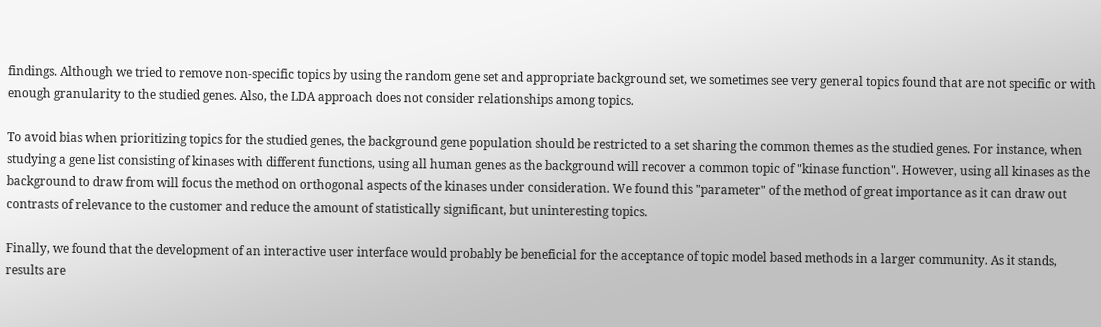findings. Although we tried to remove non-specific topics by using the random gene set and appropriate background set, we sometimes see very general topics found that are not specific or with enough granularity to the studied genes. Also, the LDA approach does not consider relationships among topics.

To avoid bias when prioritizing topics for the studied genes, the background gene population should be restricted to a set sharing the common themes as the studied genes. For instance, when studying a gene list consisting of kinases with different functions, using all human genes as the background will recover a common topic of "kinase function". However, using all kinases as the background to draw from will focus the method on orthogonal aspects of the kinases under consideration. We found this "parameter" of the method of great importance as it can draw out contrasts of relevance to the customer and reduce the amount of statistically significant, but uninteresting topics.

Finally, we found that the development of an interactive user interface would probably be beneficial for the acceptance of topic model based methods in a larger community. As it stands, results are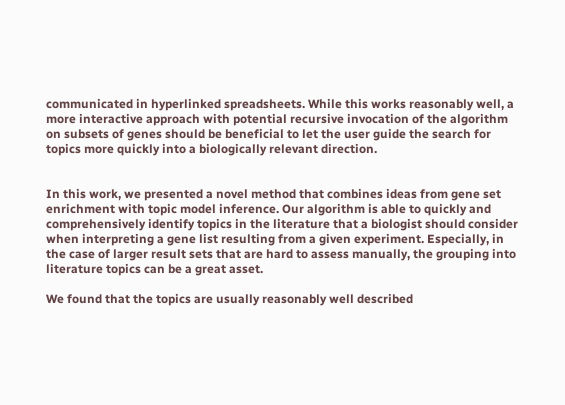communicated in hyperlinked spreadsheets. While this works reasonably well, a more interactive approach with potential recursive invocation of the algorithm on subsets of genes should be beneficial to let the user guide the search for topics more quickly into a biologically relevant direction.


In this work, we presented a novel method that combines ideas from gene set enrichment with topic model inference. Our algorithm is able to quickly and comprehensively identify topics in the literature that a biologist should consider when interpreting a gene list resulting from a given experiment. Especially, in the case of larger result sets that are hard to assess manually, the grouping into literature topics can be a great asset.

We found that the topics are usually reasonably well described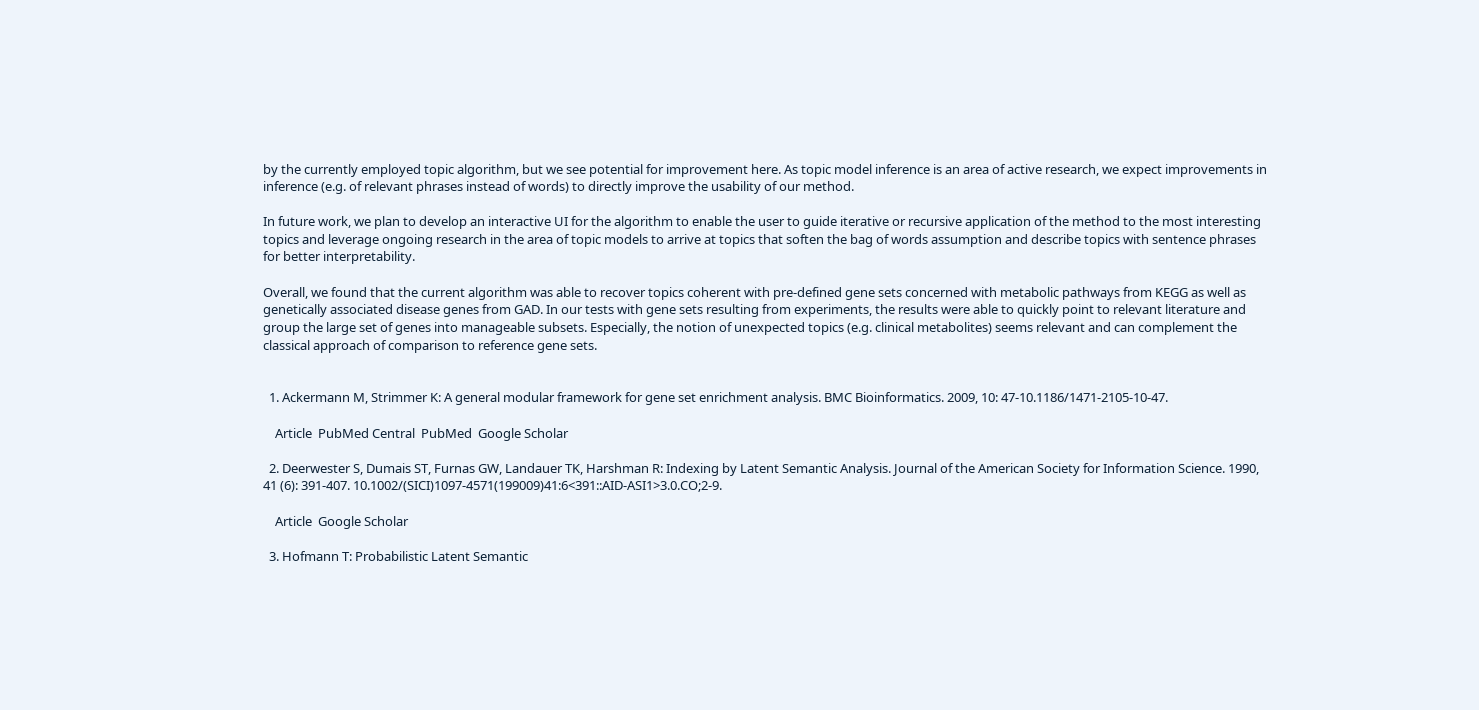by the currently employed topic algorithm, but we see potential for improvement here. As topic model inference is an area of active research, we expect improvements in inference (e.g. of relevant phrases instead of words) to directly improve the usability of our method.

In future work, we plan to develop an interactive UI for the algorithm to enable the user to guide iterative or recursive application of the method to the most interesting topics and leverage ongoing research in the area of topic models to arrive at topics that soften the bag of words assumption and describe topics with sentence phrases for better interpretability.

Overall, we found that the current algorithm was able to recover topics coherent with pre-defined gene sets concerned with metabolic pathways from KEGG as well as genetically associated disease genes from GAD. In our tests with gene sets resulting from experiments, the results were able to quickly point to relevant literature and group the large set of genes into manageable subsets. Especially, the notion of unexpected topics (e.g. clinical metabolites) seems relevant and can complement the classical approach of comparison to reference gene sets.


  1. Ackermann M, Strimmer K: A general modular framework for gene set enrichment analysis. BMC Bioinformatics. 2009, 10: 47-10.1186/1471-2105-10-47.

    Article  PubMed Central  PubMed  Google Scholar

  2. Deerwester S, Dumais ST, Furnas GW, Landauer TK, Harshman R: Indexing by Latent Semantic Analysis. Journal of the American Society for Information Science. 1990, 41 (6): 391-407. 10.1002/(SICI)1097-4571(199009)41:6<391::AID-ASI1>3.0.CO;2-9.

    Article  Google Scholar

  3. Hofmann T: Probabilistic Latent Semantic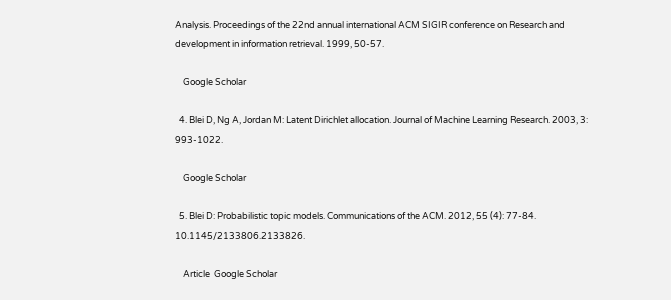Analysis. Proceedings of the 22nd annual international ACM SIGIR conference on Research and development in information retrieval. 1999, 50-57.

    Google Scholar

  4. Blei D, Ng A, Jordan M: Latent Dirichlet allocation. Journal of Machine Learning Research. 2003, 3: 993-1022.

    Google Scholar

  5. Blei D: Probabilistic topic models. Communications of the ACM. 2012, 55 (4): 77-84. 10.1145/2133806.2133826.

    Article  Google Scholar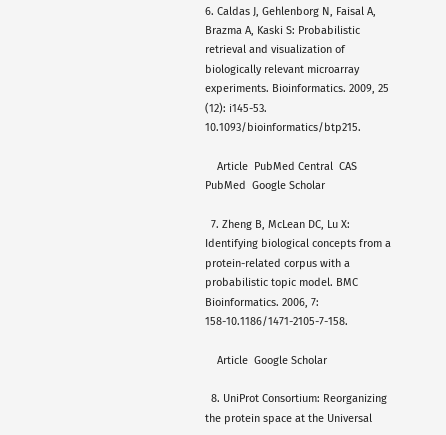6. Caldas J, Gehlenborg N, Faisal A, Brazma A, Kaski S: Probabilistic retrieval and visualization of biologically relevant microarray experiments. Bioinformatics. 2009, 25 (12): i145-53. 10.1093/bioinformatics/btp215.

    Article  PubMed Central  CAS  PubMed  Google Scholar

  7. Zheng B, McLean DC, Lu X: Identifying biological concepts from a protein-related corpus with a probabilistic topic model. BMC Bioinformatics. 2006, 7: 158-10.1186/1471-2105-7-158.

    Article  Google Scholar

  8. UniProt Consortium: Reorganizing the protein space at the Universal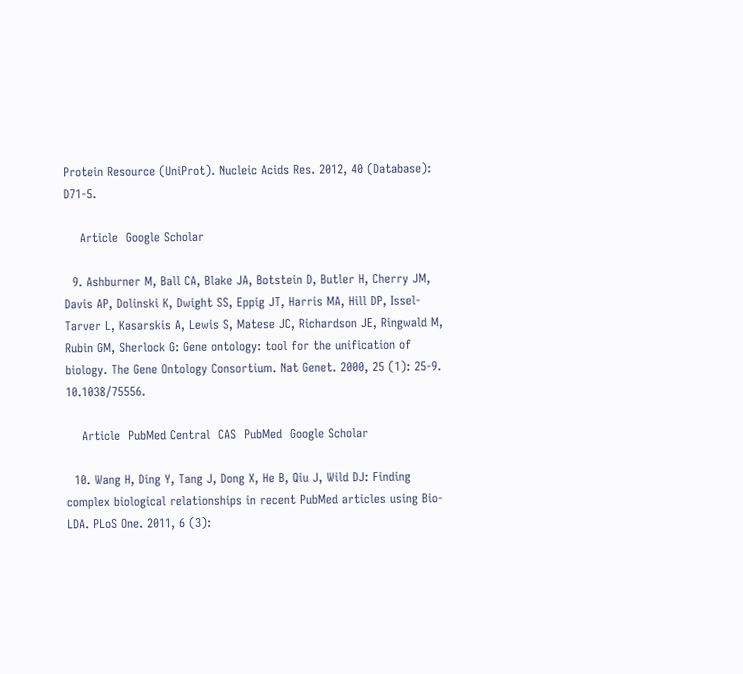Protein Resource (UniProt). Nucleic Acids Res. 2012, 40 (Database): D71-5.

    Article  Google Scholar

  9. Ashburner M, Ball CA, Blake JA, Botstein D, Butler H, Cherry JM, Davis AP, Dolinski K, Dwight SS, Eppig JT, Harris MA, Hill DP, Issel-Tarver L, Kasarskis A, Lewis S, Matese JC, Richardson JE, Ringwald M, Rubin GM, Sherlock G: Gene ontology: tool for the unification of biology. The Gene Ontology Consortium. Nat Genet. 2000, 25 (1): 25-9. 10.1038/75556.

    Article  PubMed Central  CAS  PubMed  Google Scholar

  10. Wang H, Ding Y, Tang J, Dong X, He B, Qiu J, Wild DJ: Finding complex biological relationships in recent PubMed articles using Bio-LDA. PLoS One. 2011, 6 (3):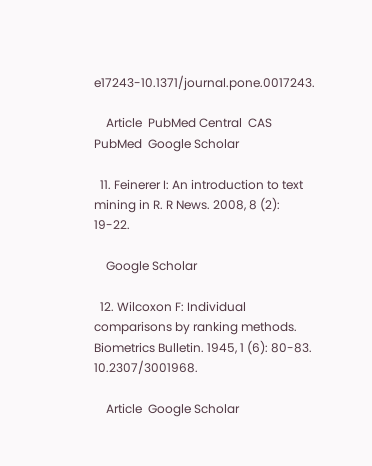e17243-10.1371/journal.pone.0017243.

    Article  PubMed Central  CAS  PubMed  Google Scholar

  11. Feinerer I: An introduction to text mining in R. R News. 2008, 8 (2): 19-22.

    Google Scholar

  12. Wilcoxon F: Individual comparisons by ranking methods. Biometrics Bulletin. 1945, 1 (6): 80-83. 10.2307/3001968.

    Article  Google Scholar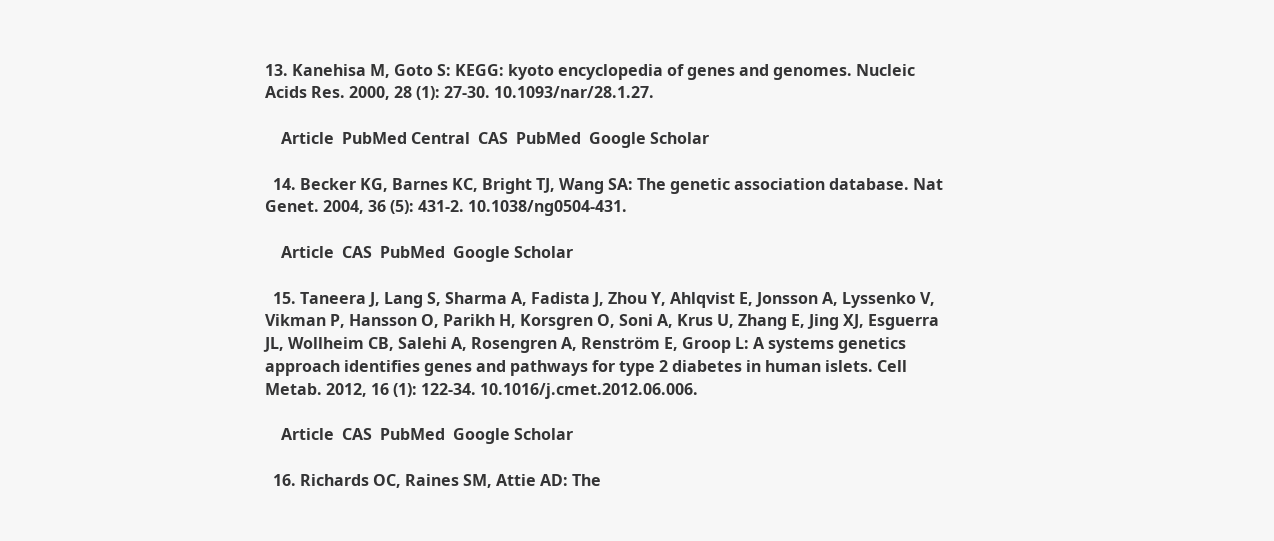13. Kanehisa M, Goto S: KEGG: kyoto encyclopedia of genes and genomes. Nucleic Acids Res. 2000, 28 (1): 27-30. 10.1093/nar/28.1.27.

    Article  PubMed Central  CAS  PubMed  Google Scholar

  14. Becker KG, Barnes KC, Bright TJ, Wang SA: The genetic association database. Nat Genet. 2004, 36 (5): 431-2. 10.1038/ng0504-431.

    Article  CAS  PubMed  Google Scholar

  15. Taneera J, Lang S, Sharma A, Fadista J, Zhou Y, Ahlqvist E, Jonsson A, Lyssenko V, Vikman P, Hansson O, Parikh H, Korsgren O, Soni A, Krus U, Zhang E, Jing XJ, Esguerra JL, Wollheim CB, Salehi A, Rosengren A, Renström E, Groop L: A systems genetics approach identifies genes and pathways for type 2 diabetes in human islets. Cell Metab. 2012, 16 (1): 122-34. 10.1016/j.cmet.2012.06.006.

    Article  CAS  PubMed  Google Scholar

  16. Richards OC, Raines SM, Attie AD: The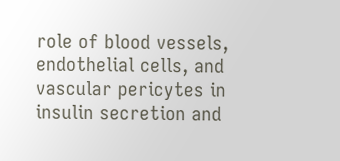role of blood vessels, endothelial cells, and vascular pericytes in insulin secretion and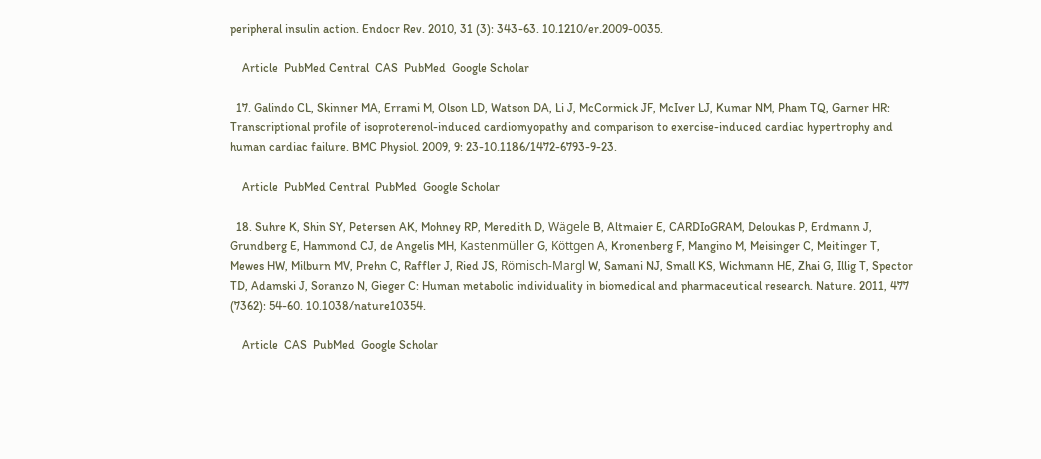peripheral insulin action. Endocr Rev. 2010, 31 (3): 343-63. 10.1210/er.2009-0035.

    Article  PubMed Central  CAS  PubMed  Google Scholar

  17. Galindo CL, Skinner MA, Errami M, Olson LD, Watson DA, Li J, McCormick JF, McIver LJ, Kumar NM, Pham TQ, Garner HR: Transcriptional profile of isoproterenol-induced cardiomyopathy and comparison to exercise-induced cardiac hypertrophy and human cardiac failure. BMC Physiol. 2009, 9: 23-10.1186/1472-6793-9-23.

    Article  PubMed Central  PubMed  Google Scholar

  18. Suhre K, Shin SY, Petersen AK, Mohney RP, Meredith D, Wägele B, Altmaier E, CARDIoGRAM, Deloukas P, Erdmann J, Grundberg E, Hammond CJ, de Angelis MH, Kastenmüller G, Köttgen A, Kronenberg F, Mangino M, Meisinger C, Meitinger T, Mewes HW, Milburn MV, Prehn C, Raffler J, Ried JS, Römisch-Margl W, Samani NJ, Small KS, Wichmann HE, Zhai G, Illig T, Spector TD, Adamski J, Soranzo N, Gieger C: Human metabolic individuality in biomedical and pharmaceutical research. Nature. 2011, 477 (7362): 54-60. 10.1038/nature10354.

    Article  CAS  PubMed  Google Scholar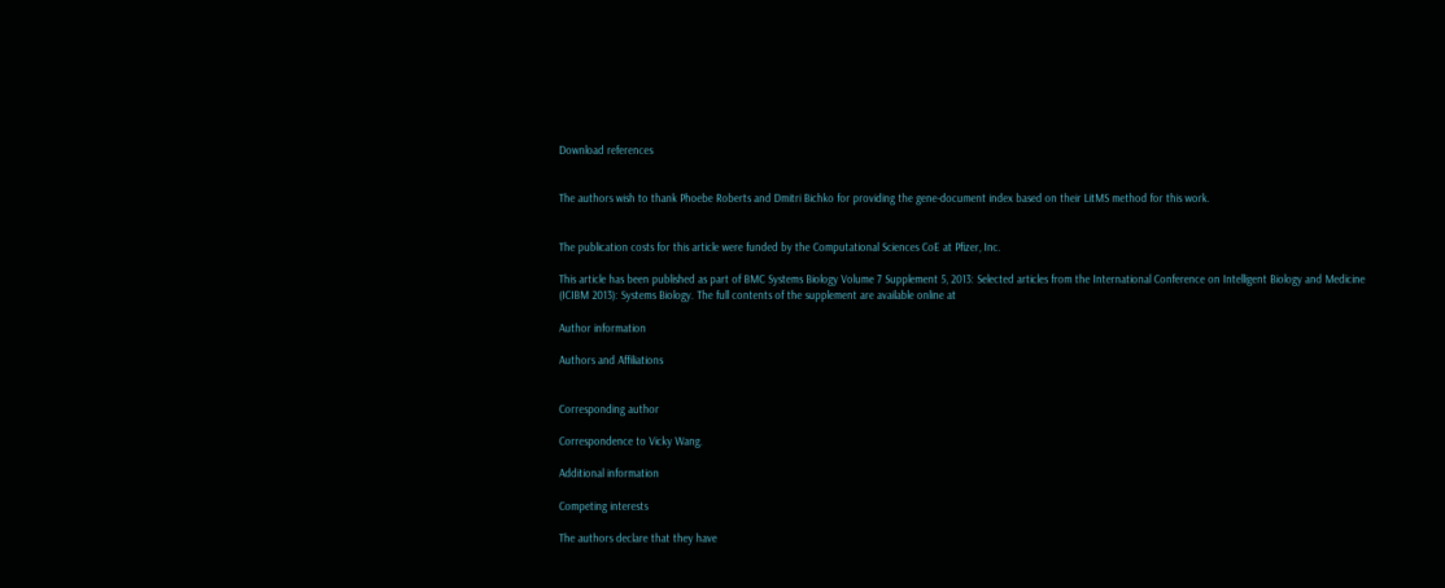Download references


The authors wish to thank Phoebe Roberts and Dmitri Bichko for providing the gene-document index based on their LitMS method for this work.


The publication costs for this article were funded by the Computational Sciences CoE at Pfizer, Inc.

This article has been published as part of BMC Systems Biology Volume 7 Supplement 5, 2013: Selected articles from the International Conference on Intelligent Biology and Medicine (ICIBM 2013): Systems Biology. The full contents of the supplement are available online at

Author information

Authors and Affiliations


Corresponding author

Correspondence to Vicky Wang.

Additional information

Competing interests

The authors declare that they have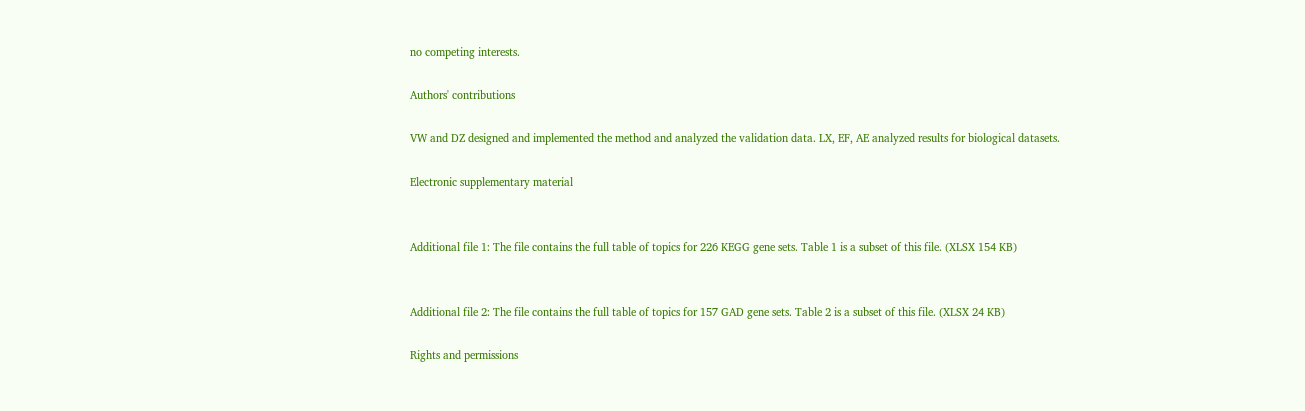no competing interests.

Authors' contributions

VW and DZ designed and implemented the method and analyzed the validation data. LX, EF, AE analyzed results for biological datasets.

Electronic supplementary material


Additional file 1: The file contains the full table of topics for 226 KEGG gene sets. Table 1 is a subset of this file. (XLSX 154 KB)


Additional file 2: The file contains the full table of topics for 157 GAD gene sets. Table 2 is a subset of this file. (XLSX 24 KB)

Rights and permissions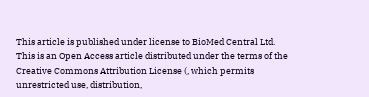This article is published under license to BioMed Central Ltd. This is an Open Access article distributed under the terms of the Creative Commons Attribution License (, which permits unrestricted use, distribution,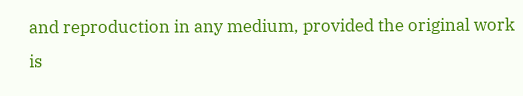and reproduction in any medium, provided the original work is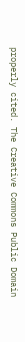properly cited. The Creative Commons Public Domain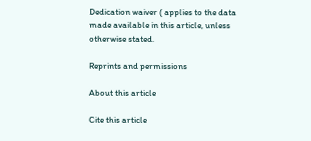Dedication waiver ( applies to the data made available in this article, unless otherwise stated.

Reprints and permissions

About this article

Cite this article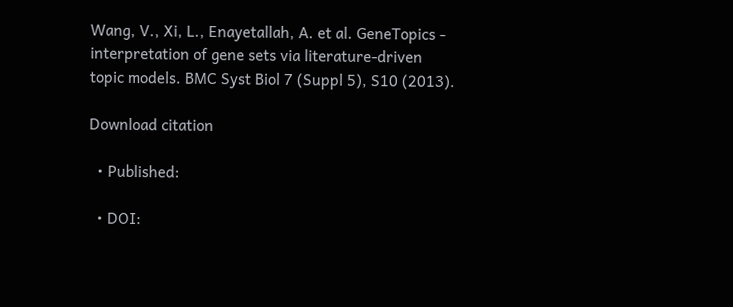Wang, V., Xi, L., Enayetallah, A. et al. GeneTopics - interpretation of gene sets via literature-driven topic models. BMC Syst Biol 7 (Suppl 5), S10 (2013).

Download citation

  • Published:

  • DOI: